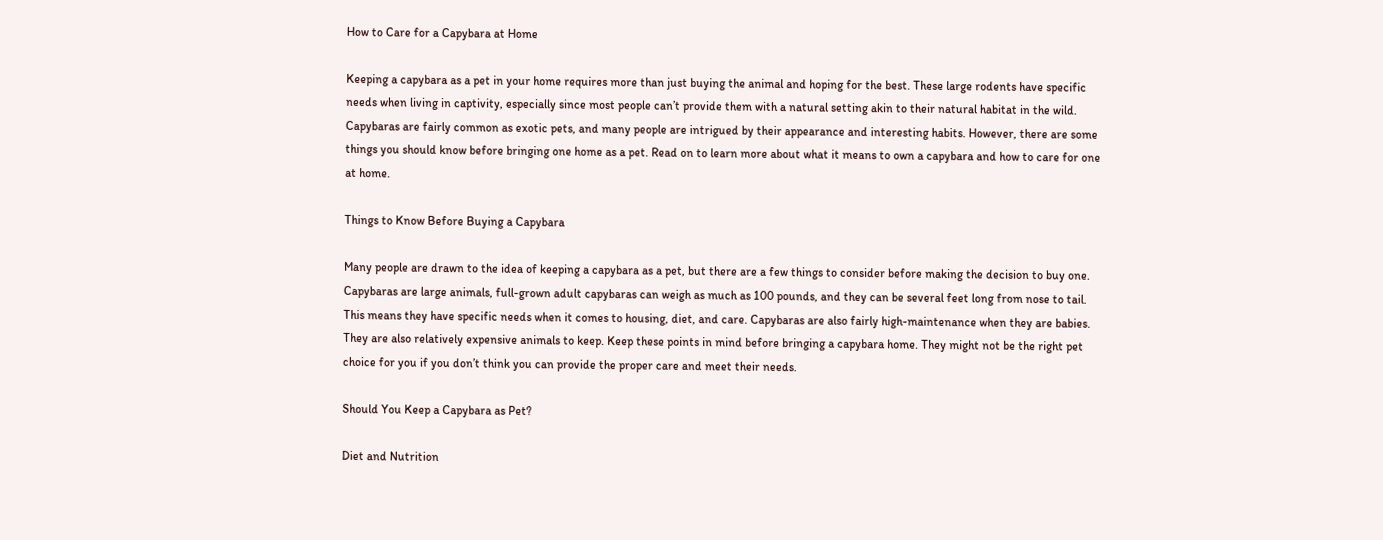How to Care for a Capybara at Home

Keeping a capybara as a pet in your home requires more than just buying the animal and hoping for the best. These large rodents have specific needs when living in captivity, especially since most people can’t provide them with a natural setting akin to their natural habitat in the wild. Capybaras are fairly common as exotic pets, and many people are intrigued by their appearance and interesting habits. However, there are some things you should know before bringing one home as a pet. Read on to learn more about what it means to own a capybara and how to care for one at home.

Things to Know Before Buying a Capybara

Many people are drawn to the idea of keeping a capybara as a pet, but there are a few things to consider before making the decision to buy one. Capybaras are large animals, full-grown adult capybaras can weigh as much as 100 pounds, and they can be several feet long from nose to tail. This means they have specific needs when it comes to housing, diet, and care. Capybaras are also fairly high-maintenance when they are babies. They are also relatively expensive animals to keep. Keep these points in mind before bringing a capybara home. They might not be the right pet choice for you if you don’t think you can provide the proper care and meet their needs.

Should You Keep a Capybara as Pet?

Diet and Nutrition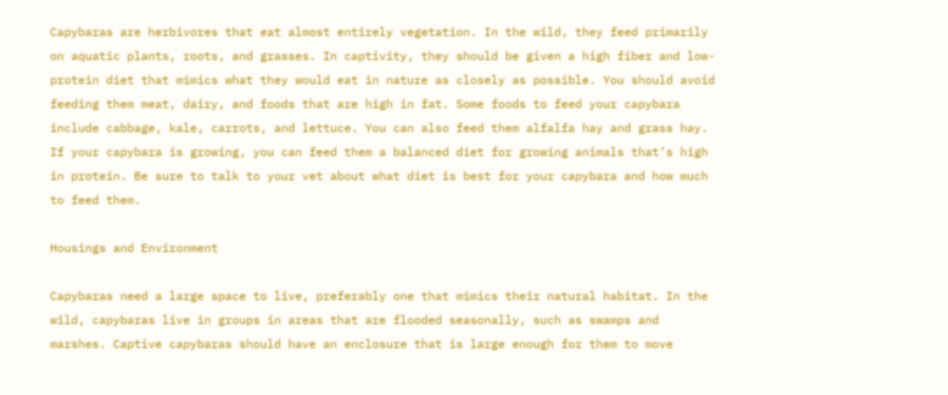Capybaras are herbivores that eat almost entirely vegetation. In the wild, they feed primarily on aquatic plants, roots, and grasses. In captivity, they should be given a high fiber and low-protein diet that mimics what they would eat in nature as closely as possible. You should avoid feeding them meat, dairy, and foods that are high in fat. Some foods to feed your capybara include cabbage, kale, carrots, and lettuce. You can also feed them alfalfa hay and grass hay. If your capybara is growing, you can feed them a balanced diet for growing animals that’s high in protein. Be sure to talk to your vet about what diet is best for your capybara and how much to feed them.

Housings and Environment

Capybaras need a large space to live, preferably one that mimics their natural habitat. In the wild, capybaras live in groups in areas that are flooded seasonally, such as swamps and marshes. Captive capybaras should have an enclosure that is large enough for them to move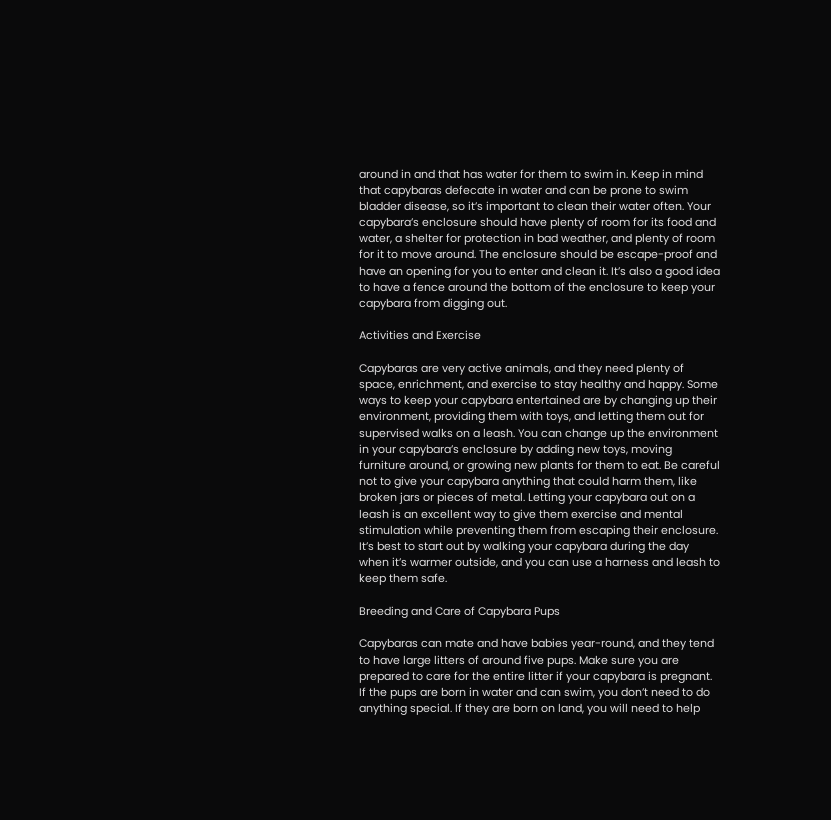around in and that has water for them to swim in. Keep in mind that capybaras defecate in water and can be prone to swim bladder disease, so it’s important to clean their water often. Your capybara’s enclosure should have plenty of room for its food and water, a shelter for protection in bad weather, and plenty of room for it to move around. The enclosure should be escape-proof and have an opening for you to enter and clean it. It’s also a good idea to have a fence around the bottom of the enclosure to keep your capybara from digging out.

Activities and Exercise

Capybaras are very active animals, and they need plenty of space, enrichment, and exercise to stay healthy and happy. Some ways to keep your capybara entertained are by changing up their environment, providing them with toys, and letting them out for supervised walks on a leash. You can change up the environment in your capybara’s enclosure by adding new toys, moving furniture around, or growing new plants for them to eat. Be careful not to give your capybara anything that could harm them, like broken jars or pieces of metal. Letting your capybara out on a leash is an excellent way to give them exercise and mental stimulation while preventing them from escaping their enclosure. It’s best to start out by walking your capybara during the day when it’s warmer outside, and you can use a harness and leash to keep them safe.

Breeding and Care of Capybara Pups

Capybaras can mate and have babies year-round, and they tend to have large litters of around five pups. Make sure you are prepared to care for the entire litter if your capybara is pregnant. If the pups are born in water and can swim, you don’t need to do anything special. If they are born on land, you will need to help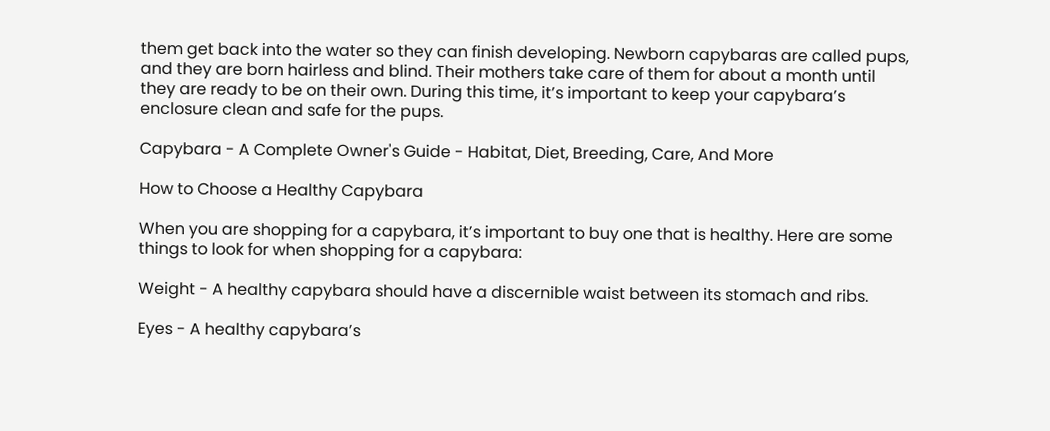them get back into the water so they can finish developing. Newborn capybaras are called pups, and they are born hairless and blind. Their mothers take care of them for about a month until they are ready to be on their own. During this time, it’s important to keep your capybara’s enclosure clean and safe for the pups.

Capybara - A Complete Owner's Guide - Habitat, Diet, Breeding, Care, And More

How to Choose a Healthy Capybara

When you are shopping for a capybara, it’s important to buy one that is healthy. Here are some things to look for when shopping for a capybara:

Weight - A healthy capybara should have a discernible waist between its stomach and ribs.

Eyes - A healthy capybara’s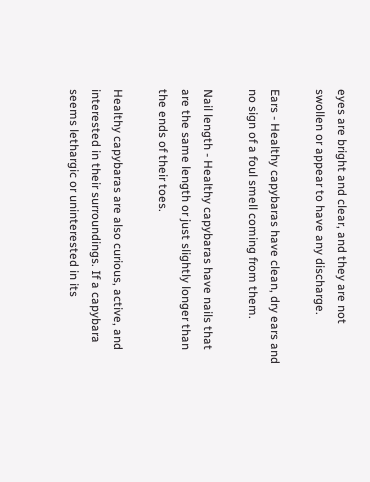eyes are bright and clear, and they are not swollen or appear to have any discharge.

Ears - Healthy capybaras have clean, dry ears and no sign of a foul smell coming from them.

Nail length - Healthy capybaras have nails that are the same length or just slightly longer than the ends of their toes.

Healthy capybaras are also curious, active, and interested in their surroundings. If a capybara seems lethargic or uninterested in its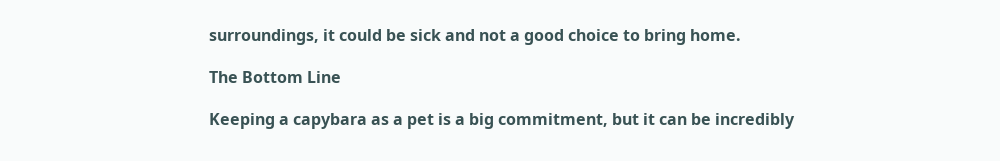surroundings, it could be sick and not a good choice to bring home.

The Bottom Line

Keeping a capybara as a pet is a big commitment, but it can be incredibly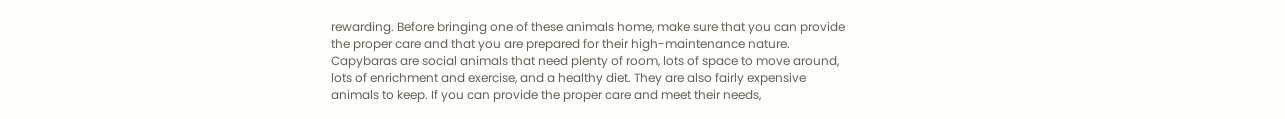rewarding. Before bringing one of these animals home, make sure that you can provide the proper care and that you are prepared for their high-maintenance nature. Capybaras are social animals that need plenty of room, lots of space to move around, lots of enrichment and exercise, and a healthy diet. They are also fairly expensive animals to keep. If you can provide the proper care and meet their needs,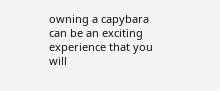owning a capybara can be an exciting experience that you will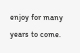enjoy for many years to come.